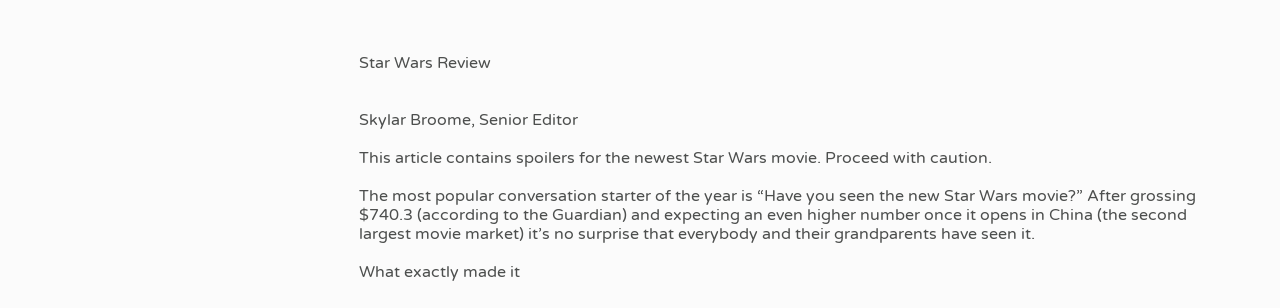Star Wars Review


Skylar Broome, Senior Editor

This article contains spoilers for the newest Star Wars movie. Proceed with caution.

The most popular conversation starter of the year is “Have you seen the new Star Wars movie?” After grossing $740.3 (according to the Guardian) and expecting an even higher number once it opens in China (the second largest movie market) it’s no surprise that everybody and their grandparents have seen it.

What exactly made it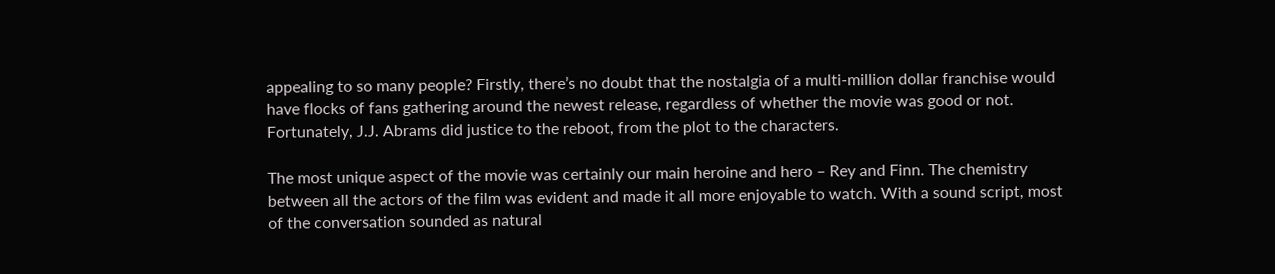appealing to so many people? Firstly, there’s no doubt that the nostalgia of a multi-million dollar franchise would have flocks of fans gathering around the newest release, regardless of whether the movie was good or not. Fortunately, J.J. Abrams did justice to the reboot, from the plot to the characters.

The most unique aspect of the movie was certainly our main heroine and hero – Rey and Finn. The chemistry between all the actors of the film was evident and made it all more enjoyable to watch. With a sound script, most of the conversation sounded as natural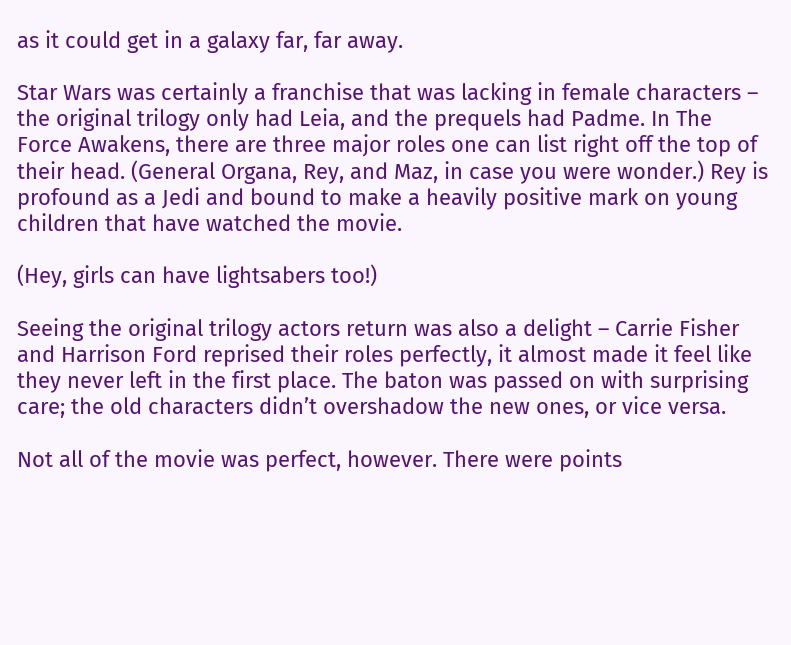as it could get in a galaxy far, far away.

Star Wars was certainly a franchise that was lacking in female characters – the original trilogy only had Leia, and the prequels had Padme. In The Force Awakens, there are three major roles one can list right off the top of their head. (General Organa, Rey, and Maz, in case you were wonder.) Rey is profound as a Jedi and bound to make a heavily positive mark on young children that have watched the movie.

(Hey, girls can have lightsabers too!)

Seeing the original trilogy actors return was also a delight – Carrie Fisher and Harrison Ford reprised their roles perfectly, it almost made it feel like they never left in the first place. The baton was passed on with surprising care; the old characters didn’t overshadow the new ones, or vice versa.

Not all of the movie was perfect, however. There were points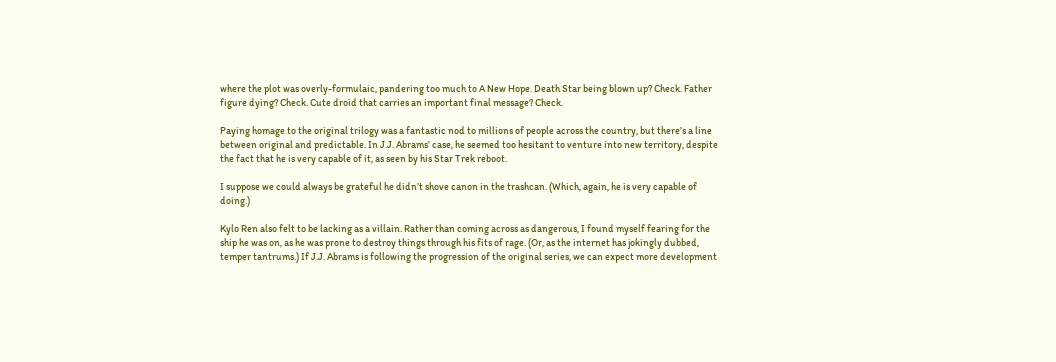where the plot was overly-formulaic, pandering too much to A New Hope. Death Star being blown up? Check. Father figure dying? Check. Cute droid that carries an important final message? Check.

Paying homage to the original trilogy was a fantastic nod to millions of people across the country, but there’s a line between original and predictable. In J.J. Abrams’ case, he seemed too hesitant to venture into new territory, despite the fact that he is very capable of it, as seen by his Star Trek reboot.

I suppose we could always be grateful he didn’t shove canon in the trashcan. (Which, again, he is very capable of doing.)

Kylo Ren also felt to be lacking as a villain. Rather than coming across as dangerous, I found myself fearing for the ship he was on, as he was prone to destroy things through his fits of rage. (Or, as the internet has jokingly dubbed, temper tantrums.) If J.J. Abrams is following the progression of the original series, we can expect more development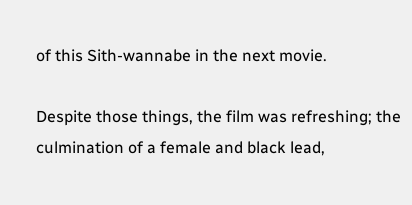of this Sith-wannabe in the next movie.

Despite those things, the film was refreshing; the culmination of a female and black lead,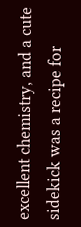excellent chemistry, and a cute sidekick was a recipe for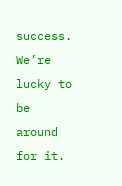success. We’re lucky to be around for it.